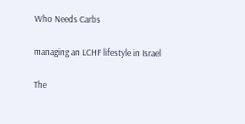Who Needs Carbs

managing an LCHF lifestyle in Israel

The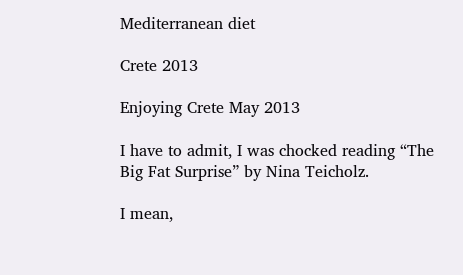Mediterranean diet

Crete 2013

Enjoying Crete May 2013

I have to admit, I was chocked reading “The Big Fat Surprise” by Nina Teicholz.

I mean,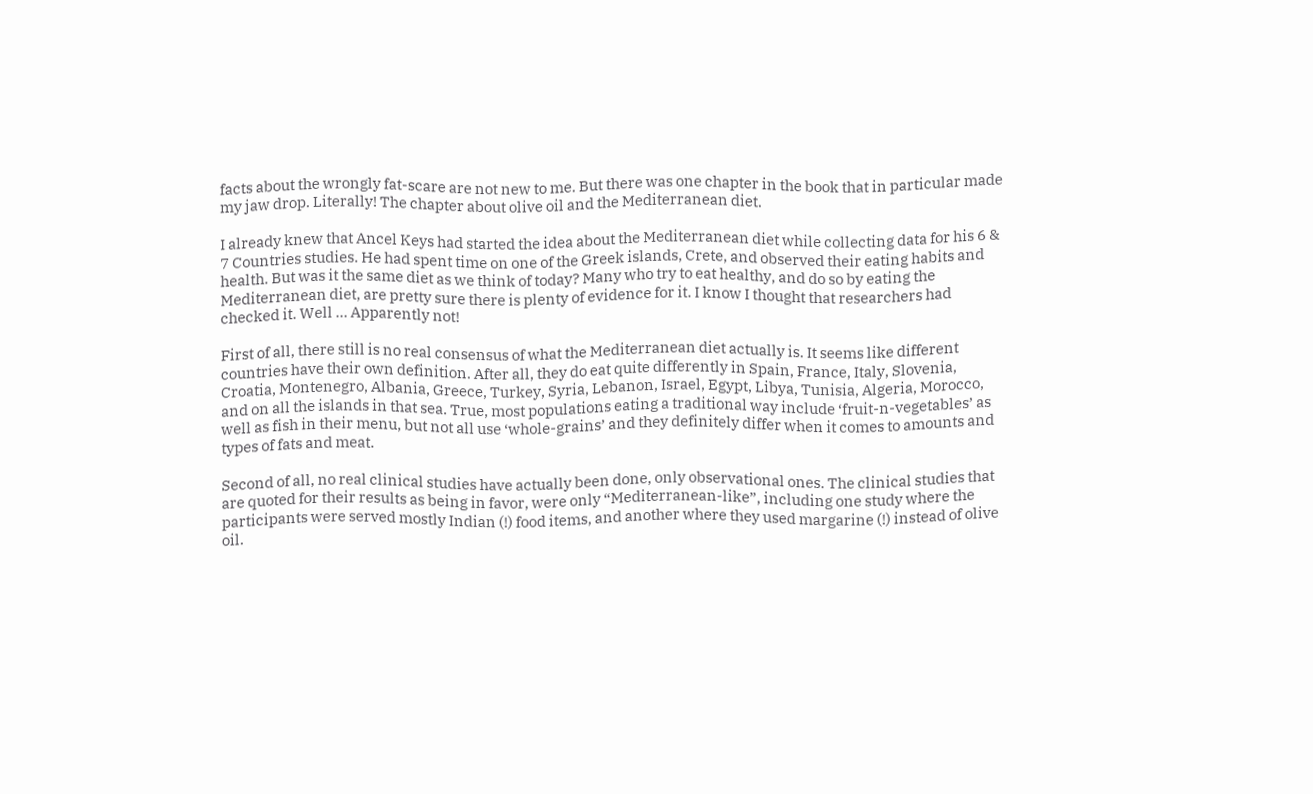facts about the wrongly fat-scare are not new to me. But there was one chapter in the book that in particular made my jaw drop. Literally! The chapter about olive oil and the Mediterranean diet.

I already knew that Ancel Keys had started the idea about the Mediterranean diet while collecting data for his 6 & 7 Countries studies. He had spent time on one of the Greek islands, Crete, and observed their eating habits and health. But was it the same diet as we think of today? Many who try to eat healthy, and do so by eating the Mediterranean diet, are pretty sure there is plenty of evidence for it. I know I thought that researchers had checked it. Well … Apparently not!

First of all, there still is no real consensus of what the Mediterranean diet actually is. It seems like different countries have their own definition. After all, they do eat quite differently in Spain, France, Italy, Slovenia, Croatia, Montenegro, Albania, Greece, Turkey, Syria, Lebanon, Israel, Egypt, Libya, Tunisia, Algeria, Morocco, and on all the islands in that sea. True, most populations eating a traditional way include ‘fruit-n-vegetables’ as well as fish in their menu, but not all use ‘whole-grains’ and they definitely differ when it comes to amounts and types of fats and meat.

Second of all, no real clinical studies have actually been done, only observational ones. The clinical studies that are quoted for their results as being in favor, were only “Mediterranean-like”, including one study where the participants were served mostly Indian (!) food items, and another where they used margarine (!) instead of olive oil.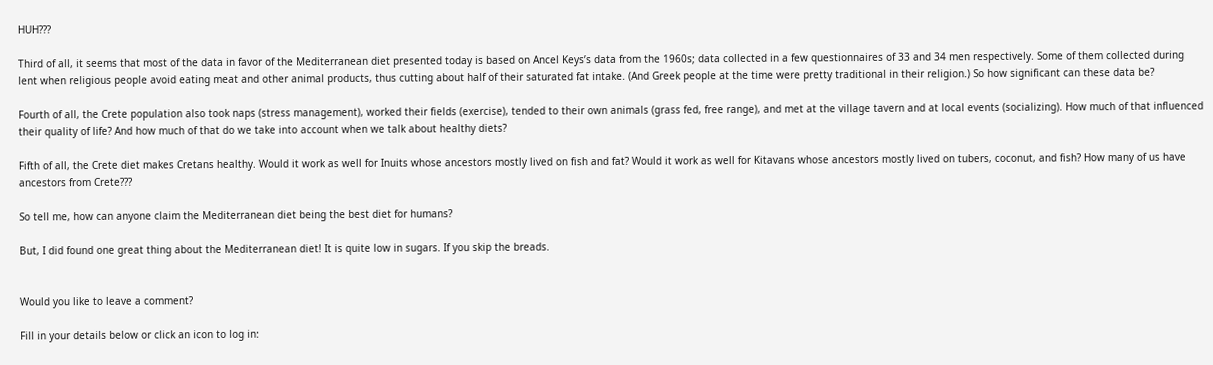HUH???

Third of all, it seems that most of the data in favor of the Mediterranean diet presented today is based on Ancel Keys’s data from the 1960s; data collected in a few questionnaires of 33 and 34 men respectively. Some of them collected during lent when religious people avoid eating meat and other animal products, thus cutting about half of their saturated fat intake. (And Greek people at the time were pretty traditional in their religion.) So how significant can these data be?

Fourth of all, the Crete population also took naps (stress management), worked their fields (exercise), tended to their own animals (grass fed, free range), and met at the village tavern and at local events (socializing). How much of that influenced their quality of life? And how much of that do we take into account when we talk about healthy diets?

Fifth of all, the Crete diet makes Cretans healthy. Would it work as well for Inuits whose ancestors mostly lived on fish and fat? Would it work as well for Kitavans whose ancestors mostly lived on tubers, coconut, and fish? How many of us have ancestors from Crete???

So tell me, how can anyone claim the Mediterranean diet being the best diet for humans?

But, I did found one great thing about the Mediterranean diet! It is quite low in sugars. If you skip the breads.


Would you like to leave a comment?

Fill in your details below or click an icon to log in: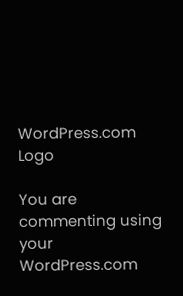WordPress.com Logo

You are commenting using your WordPress.com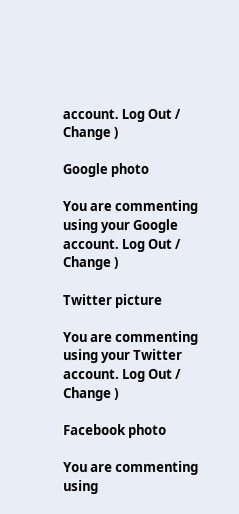account. Log Out /  Change )

Google photo

You are commenting using your Google account. Log Out /  Change )

Twitter picture

You are commenting using your Twitter account. Log Out /  Change )

Facebook photo

You are commenting using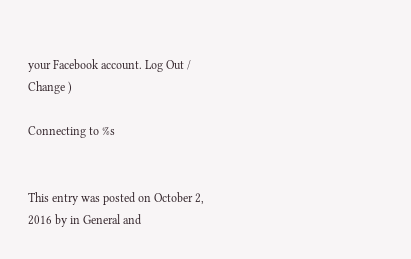your Facebook account. Log Out /  Change )

Connecting to %s


This entry was posted on October 2, 2016 by in General and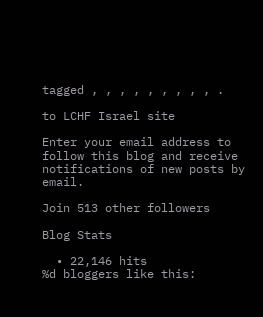tagged , , , , , , , , , .

to LCHF Israel site

Enter your email address to follow this blog and receive notifications of new posts by email.

Join 513 other followers

Blog Stats

  • 22,146 hits
%d bloggers like this: